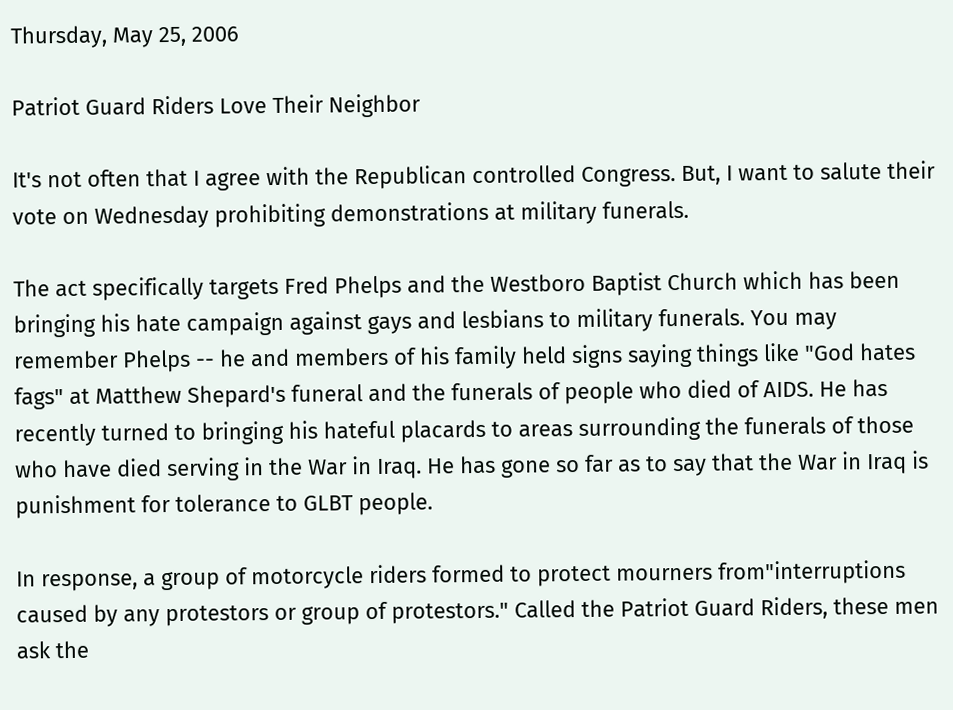Thursday, May 25, 2006

Patriot Guard Riders Love Their Neighbor

It's not often that I agree with the Republican controlled Congress. But, I want to salute their vote on Wednesday prohibiting demonstrations at military funerals.

The act specifically targets Fred Phelps and the Westboro Baptist Church which has been bringing his hate campaign against gays and lesbians to military funerals. You may remember Phelps -- he and members of his family held signs saying things like "God hates fags" at Matthew Shepard's funeral and the funerals of people who died of AIDS. He has recently turned to bringing his hateful placards to areas surrounding the funerals of those who have died serving in the War in Iraq. He has gone so far as to say that the War in Iraq is punishment for tolerance to GLBT people.

In response, a group of motorcycle riders formed to protect mourners from"interruptions caused by any protestors or group of protestors." Called the Patriot Guard Riders, these men ask the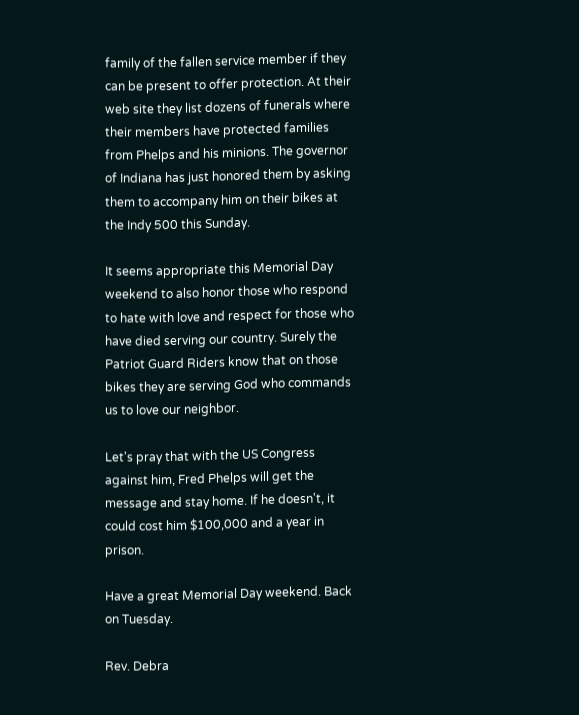family of the fallen service member if they can be present to offer protection. At their web site they list dozens of funerals where their members have protected families from Phelps and his minions. The governor of Indiana has just honored them by asking them to accompany him on their bikes at the Indy 500 this Sunday.

It seems appropriate this Memorial Day weekend to also honor those who respond to hate with love and respect for those who have died serving our country. Surely the Patriot Guard Riders know that on those bikes they are serving God who commands us to love our neighbor.

Let's pray that with the US Congress against him, Fred Phelps will get the message and stay home. If he doesn't, it could cost him $100,000 and a year in prison.

Have a great Memorial Day weekend. Back on Tuesday.

Rev. Debra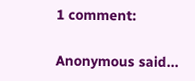1 comment:

Anonymous said...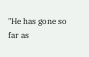"He has gone so far as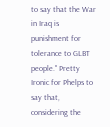to say that the War in Iraq is punishment for tolerance to GLBT people." Pretty Ironic for Phelps to say that, considering the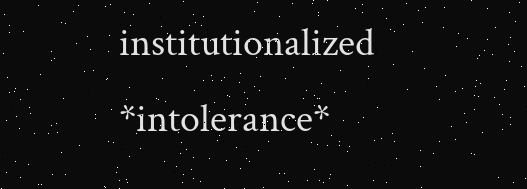institutionalized *intolerance*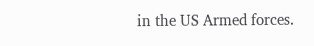in the US Armed forces.